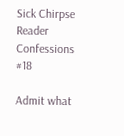Sick Chirpse Reader Confessions #18

Admit what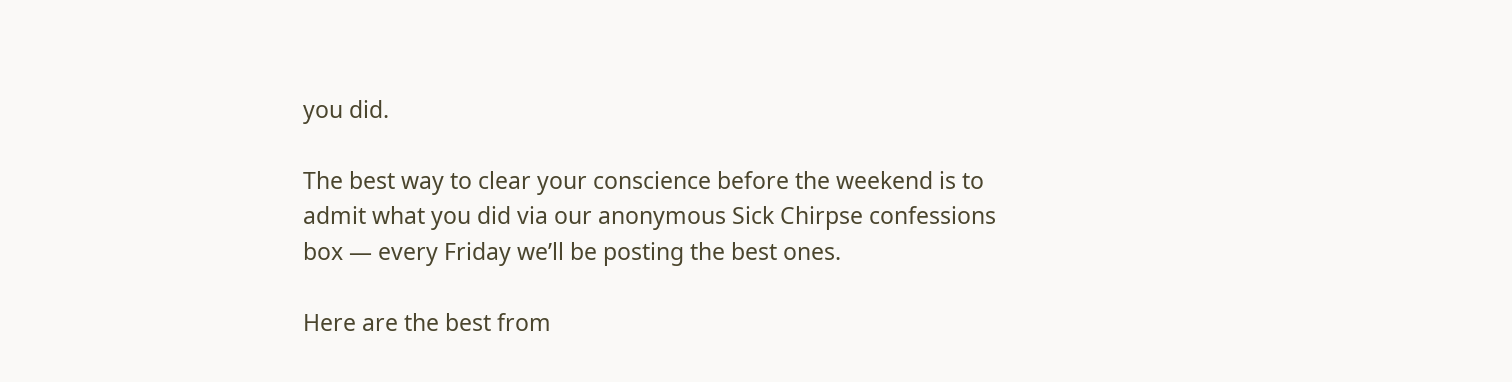you did.

The best way to clear your conscience before the weekend is to admit what you did via our anonymous Sick Chirpse confessions box — every Friday we’ll be posting the best ones.

Here are the best from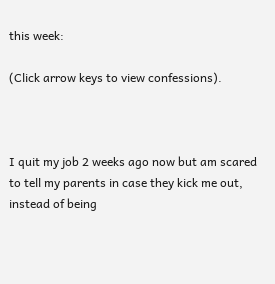this week:

(Click arrow keys to view confessions).



I quit my job 2 weeks ago now but am scared to tell my parents in case they kick me out, instead of being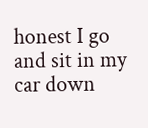honest I go and sit in my car down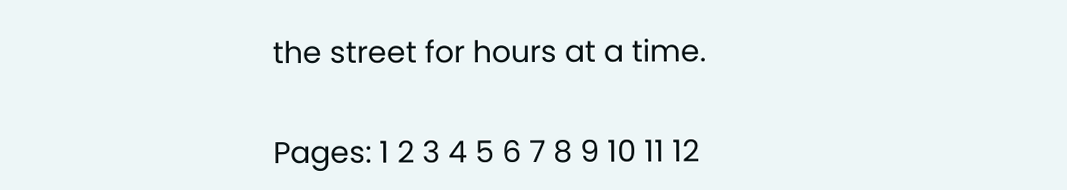the street for hours at a time.

Pages: 1 2 3 4 5 6 7 8 9 10 11 12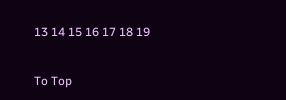13 14 15 16 17 18 19


To Top